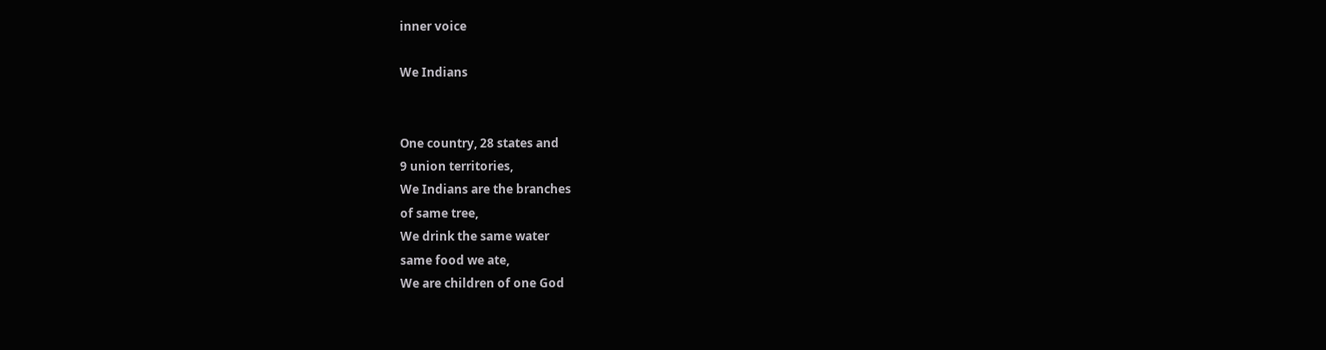inner voice

We Indians


One country, 28 states and
9 union territories,
We Indians are the branches
of same tree,
We drink the same water
same food we ate,
We are children of one God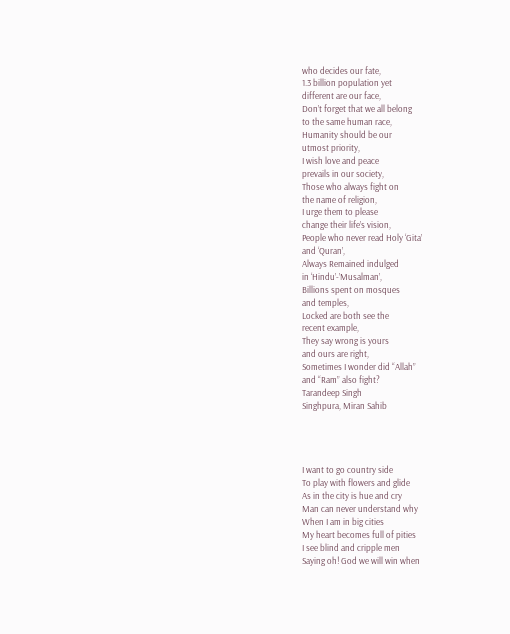who decides our fate,
1.3 billion population yet
different are our face,
Don’t forget that we all belong
to the same human race,
Humanity should be our
utmost priority,
I wish love and peace
prevails in our society,
Those who always fight on
the name of religion,
I urge them to please
change their life’s vision,
People who never read Holy ‘Gita’
and ‘Quran’,
Always Remained indulged
in ‘Hindu’-’Musalman’,
Billions spent on mosques
and temples,
Locked are both see the
recent example,
They say wrong is yours
and ours are right,
Sometimes I wonder did “Allah”
and “Ram” also fight?
Tarandeep Singh
Singhpura, Miran Sahib




I want to go country side
To play with flowers and glide
As in the city is hue and cry
Man can never understand why
When I am in big cities
My heart becomes full of pities
I see blind and cripple men
Saying oh! God we will win when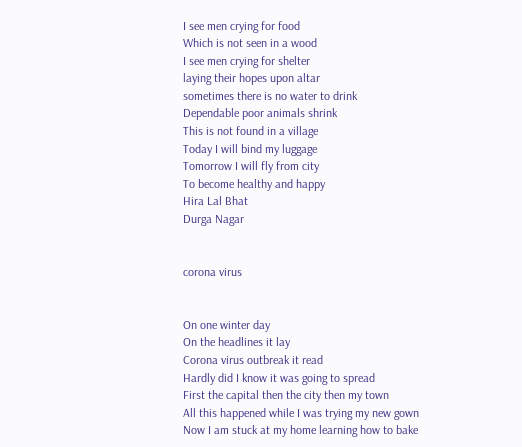I see men crying for food
Which is not seen in a wood
I see men crying for shelter
laying their hopes upon altar
sometimes there is no water to drink
Dependable poor animals shrink
This is not found in a village
Today I will bind my luggage
Tomorrow I will fly from city
To become healthy and happy
Hira Lal Bhat
Durga Nagar


corona virus


On one winter day
On the headlines it lay
Corona virus outbreak it read
Hardly did I know it was going to spread
First the capital then the city then my town
All this happened while I was trying my new gown
Now I am stuck at my home learning how to bake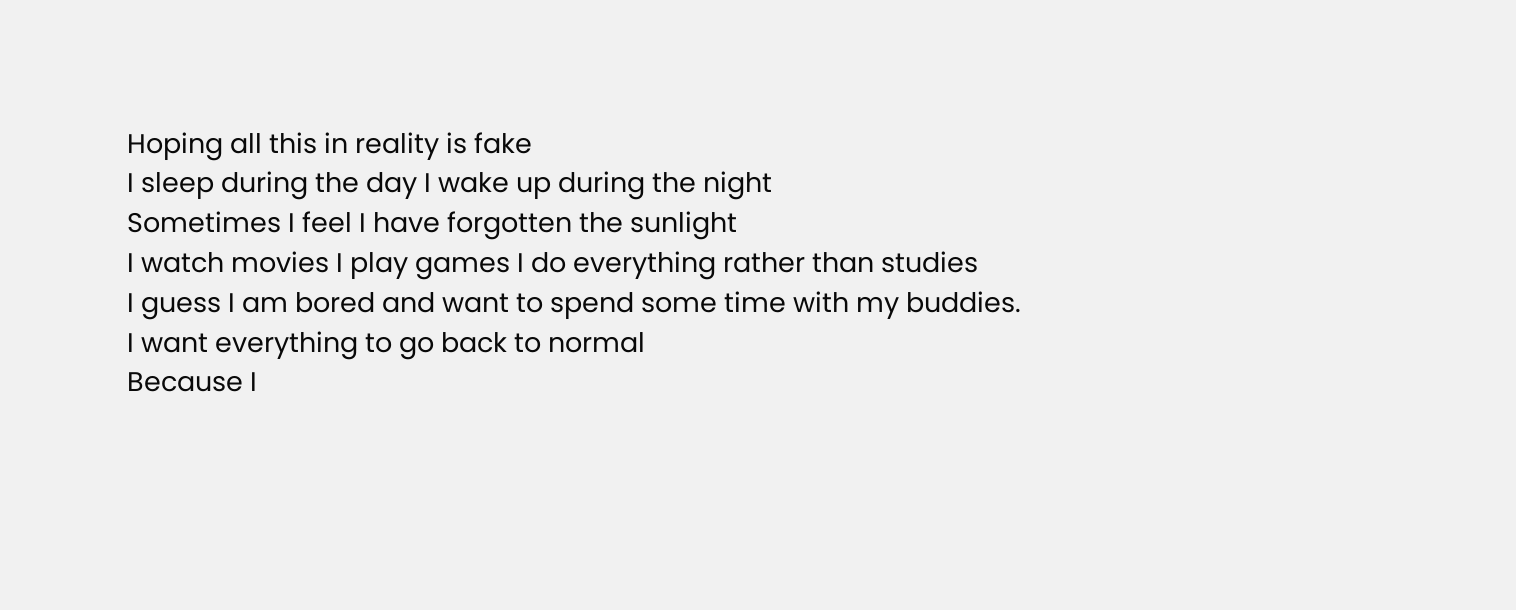Hoping all this in reality is fake
I sleep during the day I wake up during the night
Sometimes I feel I have forgotten the sunlight
I watch movies I play games I do everything rather than studies
I guess I am bored and want to spend some time with my buddies.
I want everything to go back to normal
Because I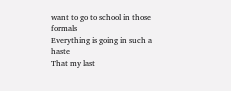want to go to school in those formals
Everything is going in such a haste
That my last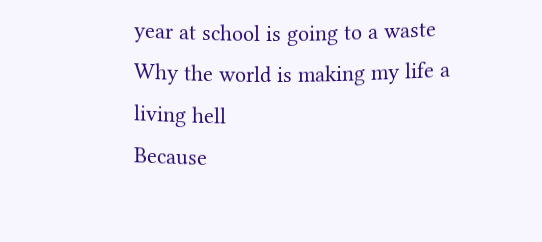year at school is going to a waste
Why the world is making my life a living hell
Because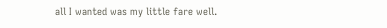all I wanted was my little fare well.